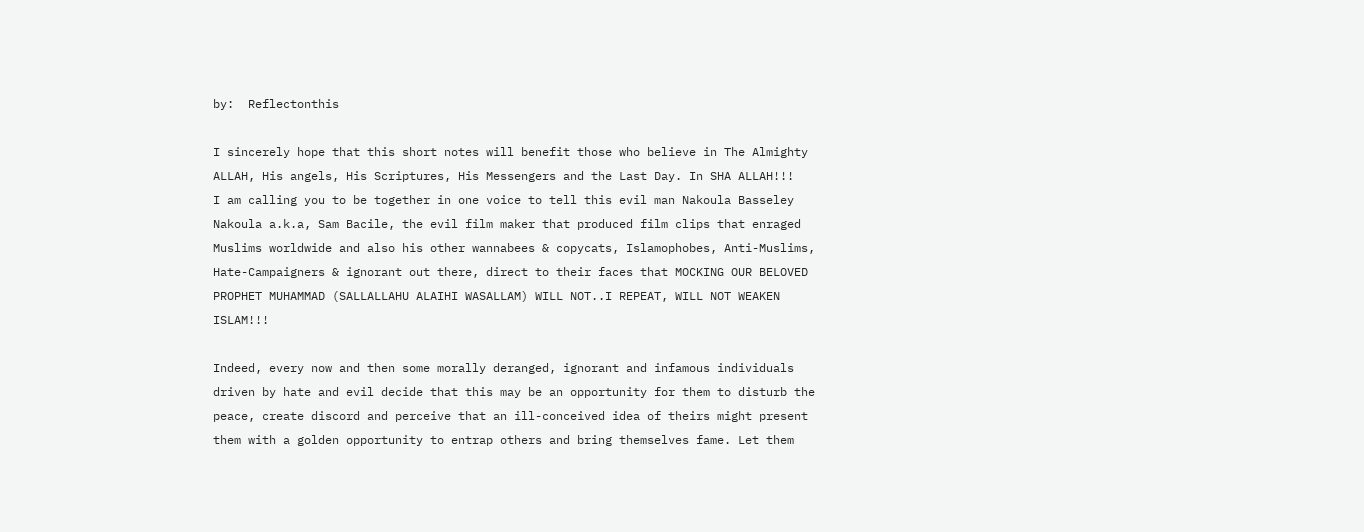by:  Reflectonthis

I sincerely hope that this short notes will benefit those who believe in The Almighty ALLAH, His angels, His Scriptures, His Messengers and the Last Day. In SHA ALLAH!!!
I am calling you to be together in one voice to tell this evil man Nakoula Basseley Nakoula a.k.a, Sam Bacile, the evil film maker that produced film clips that enraged Muslims worldwide and also his other wannabees & copycats, Islamophobes, Anti-Muslims, Hate-Campaigners & ignorant out there, direct to their faces that MOCKING OUR BELOVED PROPHET MUHAMMAD (SALLALLAHU ALAIHI WASALLAM) WILL NOT..I REPEAT, WILL NOT WEAKEN ISLAM!!!

Indeed, every now and then some morally deranged, ignorant and infamous individuals driven by hate and evil decide that this may be an opportunity for them to disturb the peace, create discord and perceive that an ill-conceived idea of theirs might present them with a golden opportunity to entrap others and bring themselves fame. Let them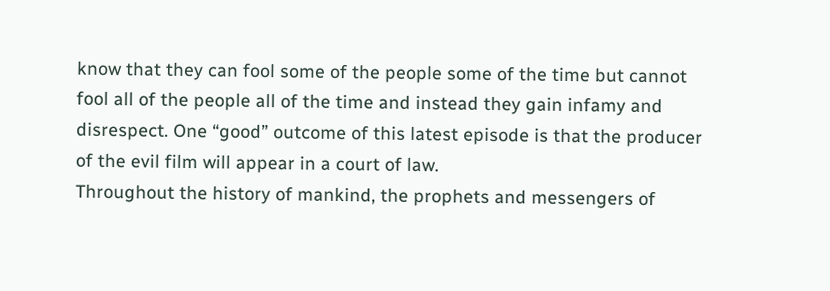know that they can fool some of the people some of the time but cannot fool all of the people all of the time and instead they gain infamy and disrespect. One “good” outcome of this latest episode is that the producer of the evil film will appear in a court of law.
Throughout the history of mankind, the prophets and messengers of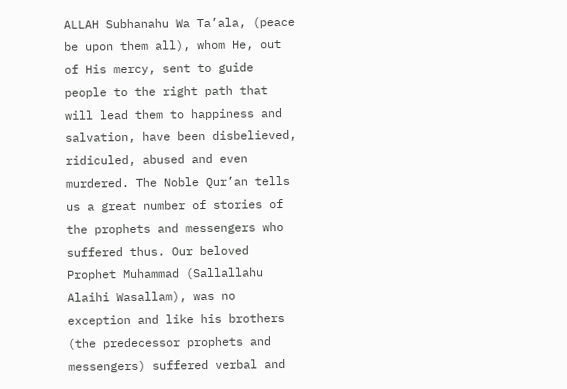ALLAH Subhanahu Wa Ta’ala, (peace be upon them all), whom He, out of His mercy, sent to guide people to the right path that will lead them to happiness and salvation, have been disbelieved, ridiculed, abused and even murdered. The Noble Qur’an tells us a great number of stories of the prophets and messengers who suffered thus. Our beloved Prophet Muhammad (Sallallahu Alaihi Wasallam), was no exception and like his brothers (the predecessor prophets and messengers) suffered verbal and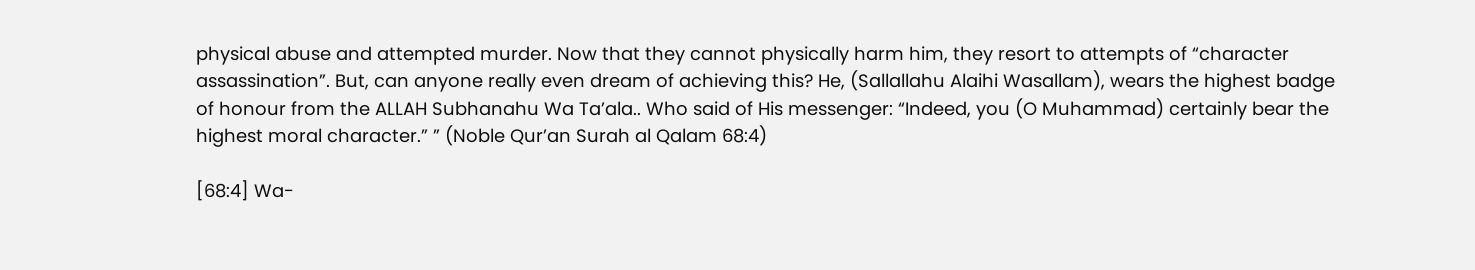physical abuse and attempted murder. Now that they cannot physically harm him, they resort to attempts of “character assassination”. But, can anyone really even dream of achieving this? He, (Sallallahu Alaihi Wasallam), wears the highest badge of honour from the ALLAH Subhanahu Wa Ta’ala.. Who said of His messenger: “Indeed, you (O Muhammad) certainly bear the highest moral character.” ” (Noble Qur’an Surah al Qalam 68:4)

[68:4] Wa-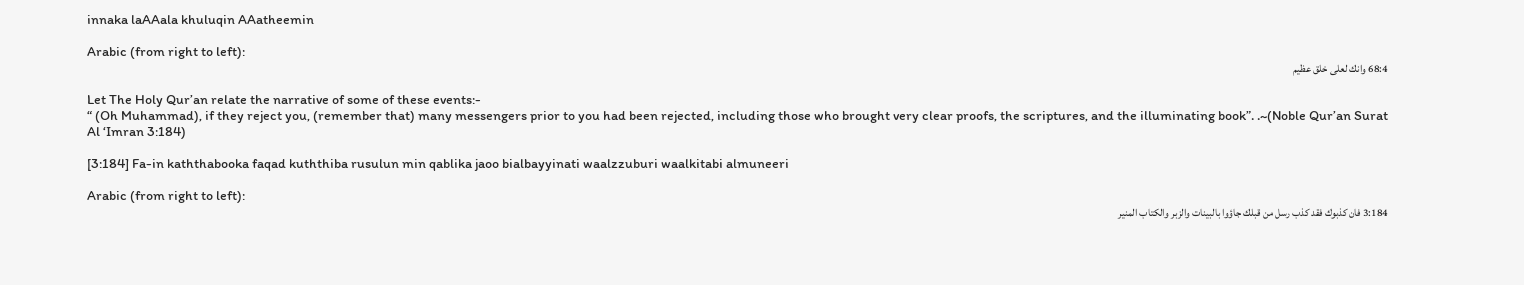innaka laAAala khuluqin AAatheemin

Arabic (from right to left):
68:4 وانك لعلى خلق عظيم

Let The Holy Qur’an relate the narrative of some of these events:-
“ (Oh Muhammad), if they reject you, (remember that) many messengers prior to you had been rejected, including those who brought very clear proofs, the scriptures, and the illuminating book”. .~(Noble Qur’an Surat Al ‘Imran 3:184)

[3:184] Fa-in kaththabooka faqad kuththiba rusulun min qablika jaoo bialbayyinati waalzzuburi waalkitabi almuneeri

Arabic (from right to left):
3:184 فان كذبوك فقد كذب رسل من قبلك جاؤوا بالبينات والزبر والكتاب المنير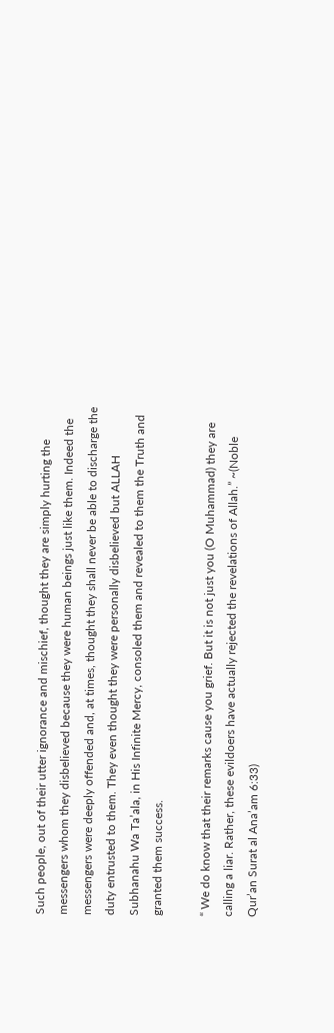Such people, out of their utter ignorance and mischief, thought they are simply hurting the messengers whom they disbelieved because they were human beings just like them. Indeed the messengers were deeply offended and, at times, thought they shall never be able to discharge the duty entrusted to them. They even thought they were personally disbelieved but ALLAH Subhanahu Wa Ta’ala, in His Infinite Mercy, consoled them and revealed to them the Truth and granted them success.

“ We do know that their remarks cause you grief. But it is not just you (O Muhammad) they are calling a liar. Rather, these evildoers have actually rejected the revelations of Allah.” ~(Noble Qur’an Surat al Ana’am 6:33)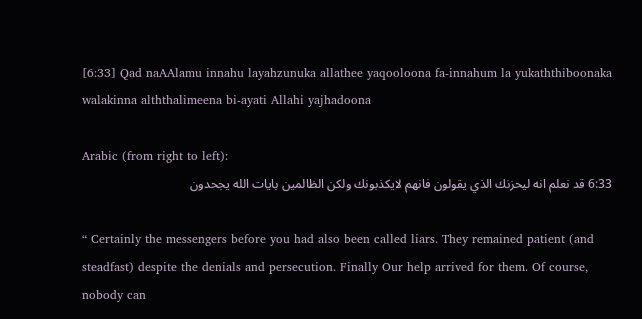[6:33] Qad naAAlamu innahu layahzunuka allathee yaqooloona fa-innahum la yukaththiboonaka walakinna alththalimeena bi-ayati Allahi yajhadoona

Arabic (from right to left):
6:33 قد نعلم انه ليحزنك الذي يقولون فانهم لايكذبونك ولكن الظالمين بايات الله يجحدون

“ Certainly the messengers before you had also been called liars. They remained patient (and steadfast) despite the denials and persecution. Finally Our help arrived for them. Of course, nobody can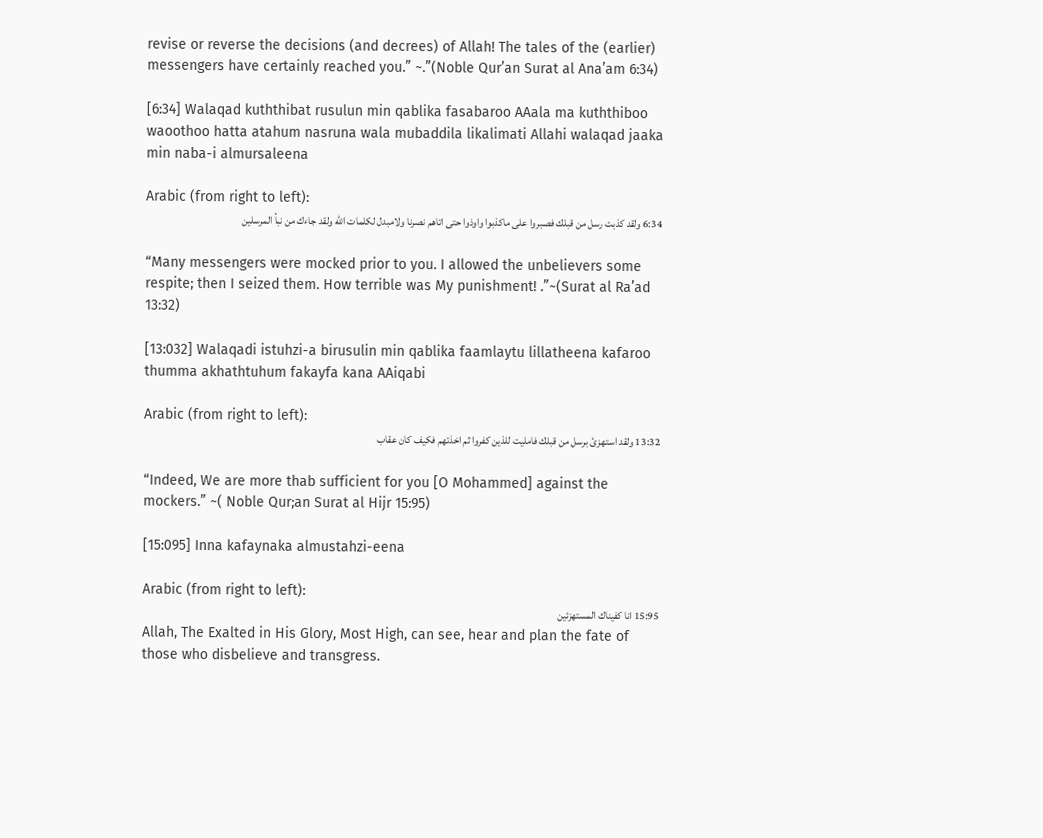revise or reverse the decisions (and decrees) of Allah! The tales of the (earlier) messengers have certainly reached you.” ~.”(Noble Qur’an Surat al Ana’am 6:34)

[6:34] Walaqad kuththibat rusulun min qablika fasabaroo AAala ma kuththiboo waoothoo hatta atahum nasruna wala mubaddila likalimati Allahi walaqad jaaka min naba-i almursaleena

Arabic (from right to left):
6:34 ولقد كذبت رسل من قبلك فصبروا على ماكذبوا واوذوا حتى اتاهم نصرنا ولامبدل لكلمات الله ولقد جاءك من نبأ المرسلين

“Many messengers were mocked prior to you. I allowed the unbelievers some respite; then I seized them. How terrible was My punishment! .”~(Surat al Ra’ad 13:32)

[13:032] Walaqadi istuhzi-a birusulin min qablika faamlaytu lillatheena kafaroo thumma akhathtuhum fakayfa kana AAiqabi

Arabic (from right to left):
13:32 ولقد استهزئ برسل من قبلك فامليت للذين كفروا ثم اخذتهم فكيف كان عقاب

“Indeed, We are more thab sufficient for you [O Mohammed] against the mockers.” ~( Noble Qur;an Surat al Hijr 15:95)

[15:095] Inna kafaynaka almustahzi-eena

Arabic (from right to left):
15:95 انا كفيناك المستهزئين
Allah, The Exalted in His Glory, Most High, can see, hear and plan the fate of those who disbelieve and transgress.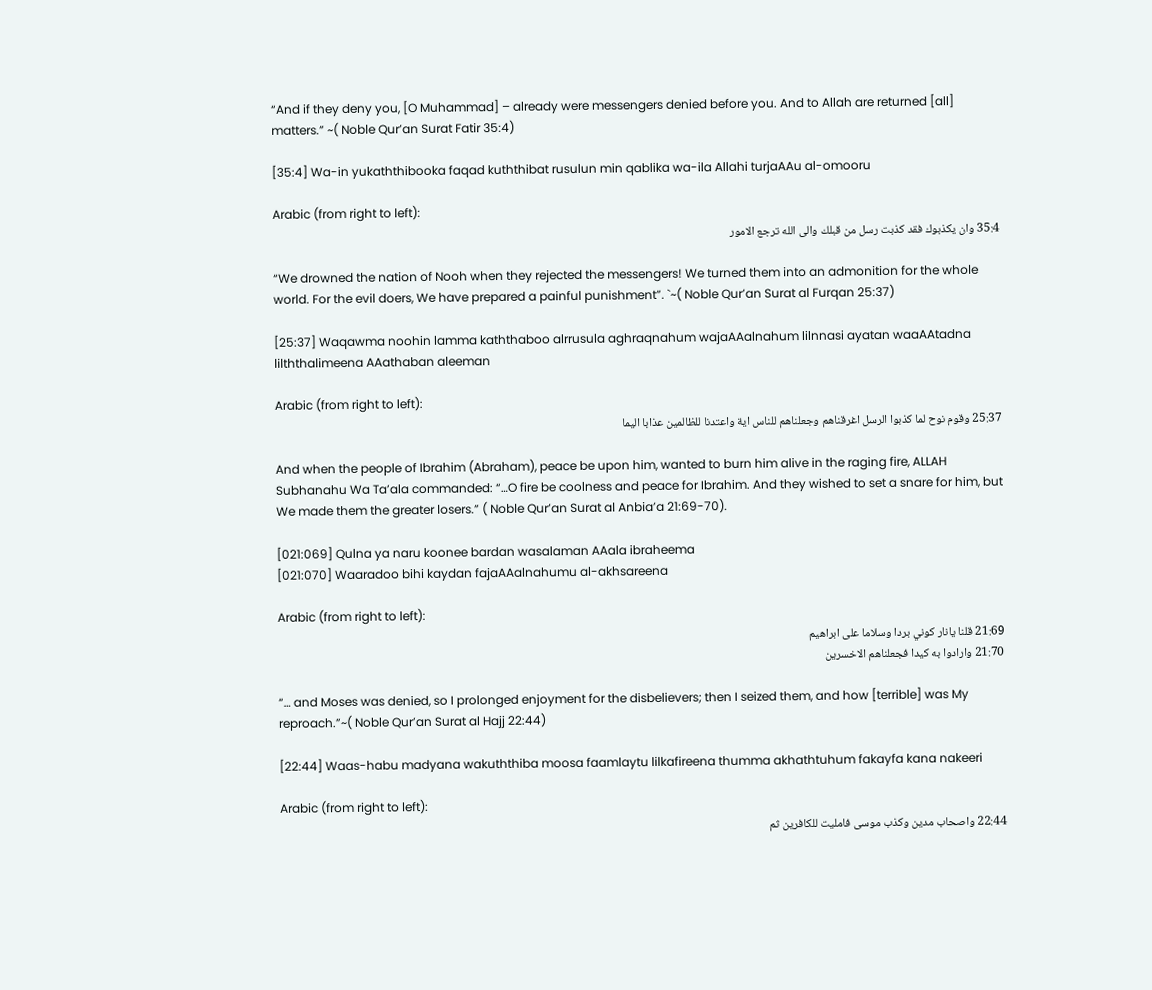“And if they deny you, [O Muhammad] – already were messengers denied before you. And to Allah are returned [all] matters.” ~( Noble Qur’an Surat Fatir 35:4)

[35:4] Wa-in yukaththibooka faqad kuththibat rusulun min qablika wa-ila Allahi turjaAAu al-omooru

Arabic (from right to left):
35:4 وان يكذبوك فقد كذبت رسل من قبلك والى الله ترجع الامور

“We drowned the nation of Nooh when they rejected the messengers! We turned them into an admonition for the whole world. For the evil doers, We have prepared a painful punishment”. `~( Noble Qur’an Surat al Furqan 25:37)

[25:37] Waqawma noohin lamma kaththaboo alrrusula aghraqnahum wajaAAalnahum lilnnasi ayatan waaAAtadna lilththalimeena AAathaban aleeman

Arabic (from right to left):
25:37 وقوم نوح لما كذبوا الرسل اغرقناهم وجعلناهم للناس اية واعتدنا للظالمين عذابا اليما

And when the people of Ibrahim (Abraham), peace be upon him, wanted to burn him alive in the raging fire, ALLAH Subhanahu Wa Ta’ala commanded: “…O fire be coolness and peace for Ibrahim. And they wished to set a snare for him, but We made them the greater losers.” ( Noble Qur’an Surat al Anbia’a 21:69-70).

[021:069] Qulna ya naru koonee bardan wasalaman AAala ibraheema
[021:070] Waaradoo bihi kaydan fajaAAalnahumu al-akhsareena

Arabic (from right to left):
21:69 قلنا يانار كوني بردا وسلاما على ابراهيم
21:70 وارادوا به كيدا فجعلناهم الاخسرين

“… and Moses was denied, so I prolonged enjoyment for the disbelievers; then I seized them, and how [terrible] was My reproach.”~( Noble Qur’an Surat al Hajj 22:44)

[22:44] Waas-habu madyana wakuththiba moosa faamlaytu lilkafireena thumma akhathtuhum fakayfa kana nakeeri

Arabic (from right to left):
22:44 واصحاب مدين وكذب موسى فامليت للكافرين ثم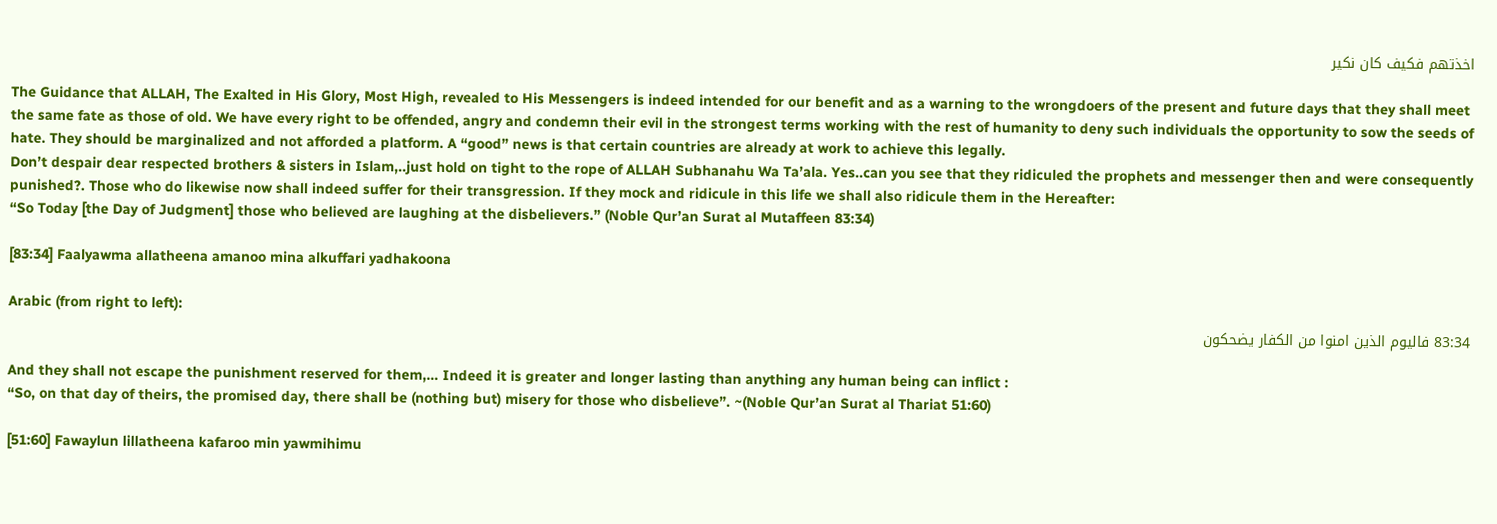اخذتهم فكيف كان نكير

The Guidance that ALLAH, The Exalted in His Glory, Most High, revealed to His Messengers is indeed intended for our benefit and as a warning to the wrongdoers of the present and future days that they shall meet the same fate as those of old. We have every right to be offended, angry and condemn their evil in the strongest terms working with the rest of humanity to deny such individuals the opportunity to sow the seeds of hate. They should be marginalized and not afforded a platform. A “good” news is that certain countries are already at work to achieve this legally.
Don’t despair dear respected brothers & sisters in Islam,..just hold on tight to the rope of ALLAH Subhanahu Wa Ta’ala. Yes..can you see that they ridiculed the prophets and messenger then and were consequently punished?. Those who do likewise now shall indeed suffer for their transgression. If they mock and ridicule in this life we shall also ridicule them in the Hereafter:
“So Today [the Day of Judgment] those who believed are laughing at the disbelievers.” (Noble Qur’an Surat al Mutaffeen 83:34)

[83:34] Faalyawma allatheena amanoo mina alkuffari yadhakoona

Arabic (from right to left):
83:34 فاليوم الذين امنوا من الكفار يضحكون

And they shall not escape the punishment reserved for them,… Indeed it is greater and longer lasting than anything any human being can inflict :
“So, on that day of theirs, the promised day, there shall be (nothing but) misery for those who disbelieve”. ~(Noble Qur’an Surat al Thariat 51:60)

[51:60] Fawaylun lillatheena kafaroo min yawmihimu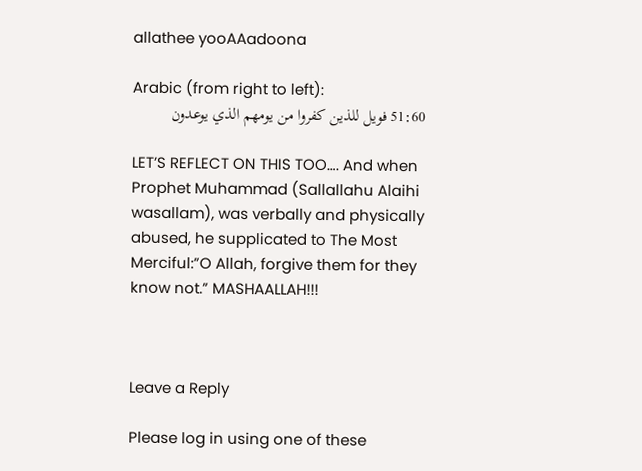allathee yooAAadoona

Arabic (from right to left):
51:60 فويل للذين كفروا من يومهم الذي يوعدون

LET’S REFLECT ON THIS TOO…. And when Prophet Muhammad (Sallallahu Alaihi wasallam), was verbally and physically abused, he supplicated to The Most Merciful:”O Allah, forgive them for they know not.” MASHAALLAH!!!



Leave a Reply

Please log in using one of these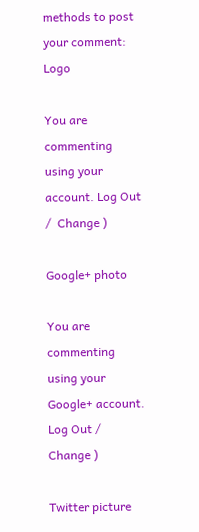methods to post your comment: Logo

You are commenting using your account. Log Out /  Change )

Google+ photo

You are commenting using your Google+ account. Log Out /  Change )

Twitter picture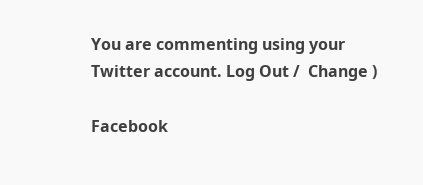You are commenting using your Twitter account. Log Out /  Change )

Facebook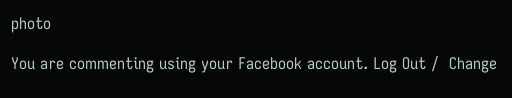photo

You are commenting using your Facebook account. Log Out /  Change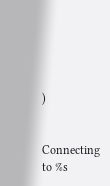)


Connecting to %s